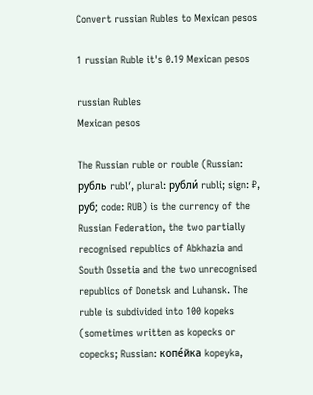Convert russian Rubles to Mexican pesos

1 russian Ruble it's 0.19 Mexican pesos

russian Rubles
Mexican pesos

The Russian ruble or rouble (Russian: рубль rublʹ, plural: рубли́ rubli; sign: ₽, руб; code: RUB) is the currency of the Russian Federation, the two partially recognised republics of Abkhazia and South Ossetia and the two unrecognised republics of Donetsk and Luhansk. The ruble is subdivided into 100 kopeks (sometimes written as kopecks or copecks; Russian: копе́йка kopeyka,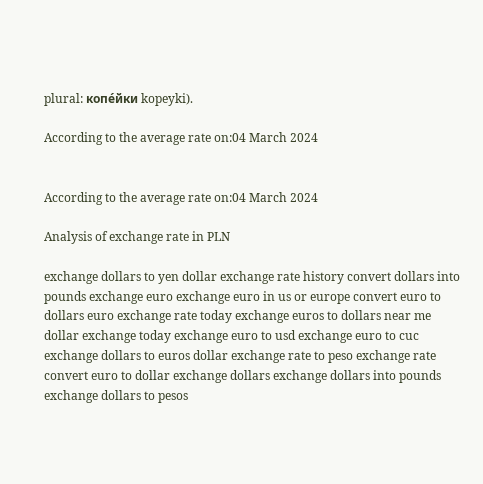plural: копе́йки kopeyki).

According to the average rate on:04 March 2024


According to the average rate on:04 March 2024

Analysis of exchange rate in PLN

exchange dollars to yen dollar exchange rate history convert dollars into pounds exchange euro exchange euro in us or europe convert euro to dollars euro exchange rate today exchange euros to dollars near me dollar exchange today exchange euro to usd exchange euro to cuc exchange dollars to euros dollar exchange rate to peso exchange rate convert euro to dollar exchange dollars exchange dollars into pounds exchange dollars to pesos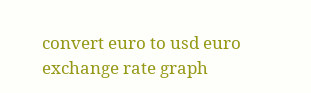convert euro to usd euro exchange rate graph